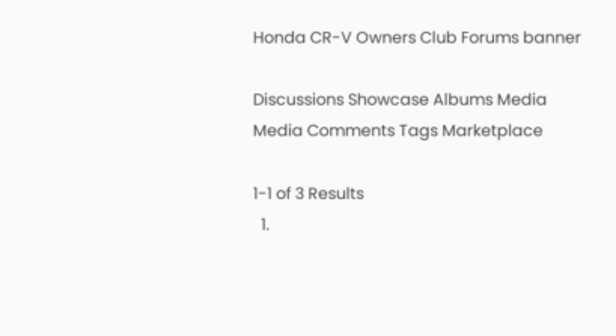Honda CR-V Owners Club Forums banner

Discussions Showcase Albums Media Media Comments Tags Marketplace

1-1 of 3 Results
  1.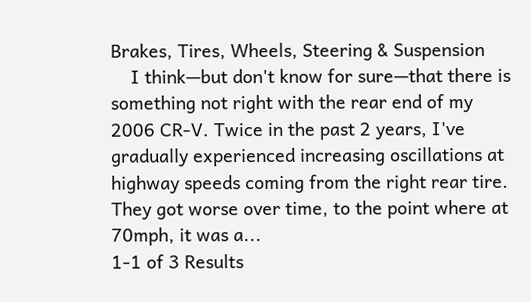Brakes, Tires, Wheels, Steering & Suspension
    I think—but don't know for sure—that there is something not right with the rear end of my 2006 CR-V. Twice in the past 2 years, I've gradually experienced increasing oscillations at highway speeds coming from the right rear tire. They got worse over time, to the point where at 70mph, it was a...
1-1 of 3 Results